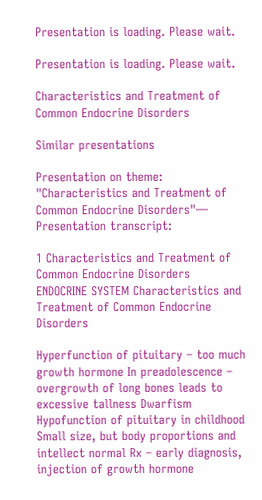Presentation is loading. Please wait.

Presentation is loading. Please wait.

Characteristics and Treatment of Common Endocrine Disorders

Similar presentations

Presentation on theme: "Characteristics and Treatment of Common Endocrine Disorders"— Presentation transcript:

1 Characteristics and Treatment of Common Endocrine Disorders
ENDOCRINE SYSTEM Characteristics and Treatment of Common Endocrine Disorders

Hyperfunction of pituitary – too much growth hormone In preadolescence – overgrowth of long bones leads to excessive tallness Dwarfism Hypofunction of pituitary in childhood Small size, but body proportions and intellect normal Rx – early diagnosis, injection of growth hormone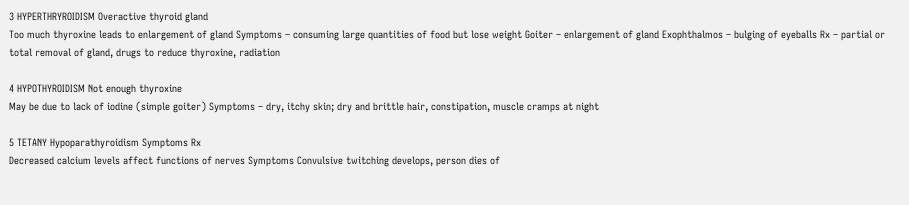3 HYPERTHRYROIDISM Overactive thyroid gland
Too much thyroxine leads to enlargement of gland Symptoms – consuming large quantities of food but lose weight Goiter – enlargement of gland Exophthalmos – bulging of eyeballs Rx – partial or total removal of gland, drugs to reduce thyroxine, radiation

4 HYPOTHYROIDISM Not enough thyroxine
May be due to lack of iodine (simple goiter) Symptoms – dry, itchy skin; dry and brittle hair, constipation, muscle cramps at night

5 TETANY Hypoparathyroidism Symptoms Rx
Decreased calcium levels affect functions of nerves Symptoms Convulsive twitching develops, person dies of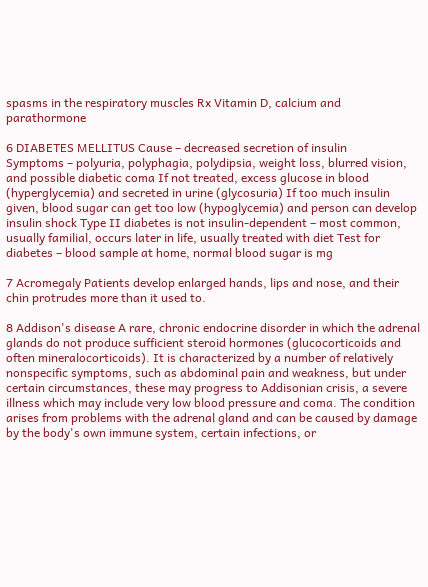spasms in the respiratory muscles Rx Vitamin D, calcium and parathormone

6 DIABETES MELLITUS Cause – decreased secretion of insulin
Symptoms – polyuria, polyphagia, polydipsia, weight loss, blurred vision, and possible diabetic coma If not treated, excess glucose in blood (hyperglycemia) and secreted in urine (glycosuria) If too much insulin given, blood sugar can get too low (hypoglycemia) and person can develop insulin shock Type II diabetes is not insulin-dependent – most common, usually familial, occurs later in life, usually treated with diet Test for diabetes – blood sample at home, normal blood sugar is mg

7 Acromegaly Patients develop enlarged hands, lips and nose, and their chin protrudes more than it used to.

8 Addison's disease A rare, chronic endocrine disorder in which the adrenal glands do not produce sufficient steroid hormones (glucocorticoids and often mineralocorticoids). It is characterized by a number of relatively nonspecific symptoms, such as abdominal pain and weakness, but under certain circumstances, these may progress to Addisonian crisis, a severe illness which may include very low blood pressure and coma. The condition arises from problems with the adrenal gland and can be caused by damage by the body's own immune system, certain infections, or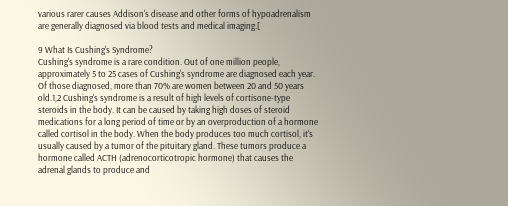various rarer causes Addison's disease and other forms of hypoadrenalism are generally diagnosed via blood tests and medical imaging.[

9 What Is Cushing's Syndrome?
Cushing's syndrome is a rare condition. Out of one million people, approximately 5 to 25 cases of Cushing's syndrome are diagnosed each year. Of those diagnosed, more than 70% are women between 20 and 50 years old.1,2 Cushing's syndrome is a result of high levels of cortisone-type steroids in the body. It can be caused by taking high doses of steroid medications for a long period of time or by an overproduction of a hormone called cortisol in the body. When the body produces too much cortisol, it's usually caused by a tumor of the pituitary gland. These tumors produce a hormone called ACTH (adrenocorticotropic hormone) that causes the adrenal glands to produce and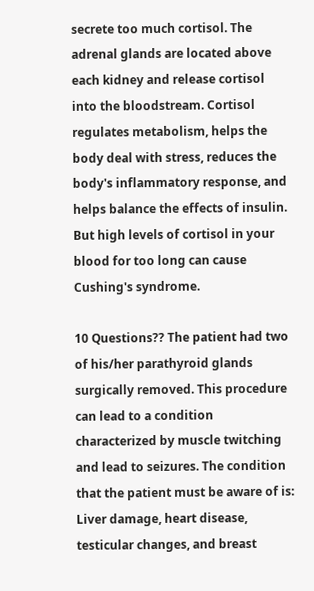secrete too much cortisol. The adrenal glands are located above each kidney and release cortisol into the bloodstream. Cortisol regulates metabolism, helps the body deal with stress, reduces the body's inflammatory response, and helps balance the effects of insulin. But high levels of cortisol in your blood for too long can cause Cushing's syndrome.

10 Questions?? The patient had two of his/her parathyroid glands surgically removed. This procedure can lead to a condition characterized by muscle twitching and lead to seizures. The condition that the patient must be aware of is: Liver damage, heart disease, testicular changes, and breast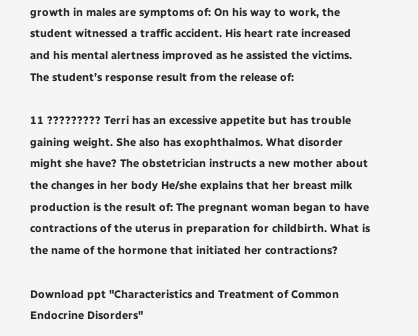growth in males are symptoms of: On his way to work, the student witnessed a traffic accident. His heart rate increased and his mental alertness improved as he assisted the victims. The student’s response result from the release of:

11 ????????? Terri has an excessive appetite but has trouble gaining weight. She also has exophthalmos. What disorder might she have? The obstetrician instructs a new mother about the changes in her body He/she explains that her breast milk production is the result of: The pregnant woman began to have contractions of the uterus in preparation for childbirth. What is the name of the hormone that initiated her contractions?

Download ppt "Characteristics and Treatment of Common Endocrine Disorders"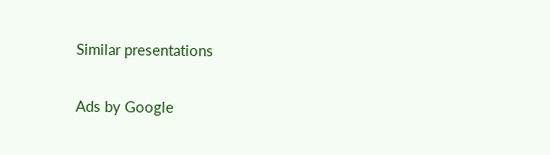Similar presentations

Ads by Google